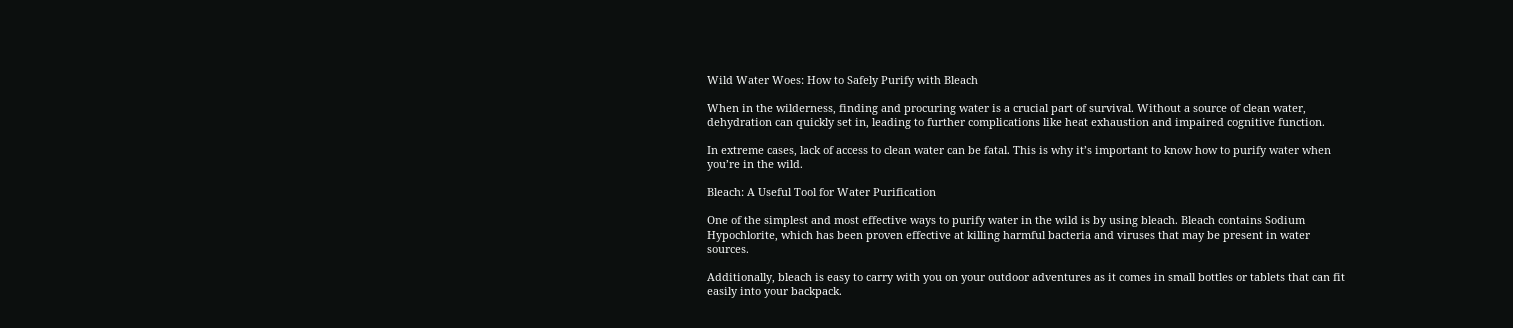Wild Water Woes: How to Safely Purify with Bleach

When in the wilderness, finding and procuring water is a crucial part of survival. Without a source of clean water, dehydration can quickly set in, leading to further complications like heat exhaustion and impaired cognitive function.

In extreme cases, lack of access to clean water can be fatal. This is why it’s important to know how to purify water when you’re in the wild.

Bleach: A Useful Tool for Water Purification

One of the simplest and most effective ways to purify water in the wild is by using bleach. Bleach contains Sodium Hypochlorite, which has been proven effective at killing harmful bacteria and viruses that may be present in water sources.

Additionally, bleach is easy to carry with you on your outdoor adventures as it comes in small bottles or tablets that can fit easily into your backpack.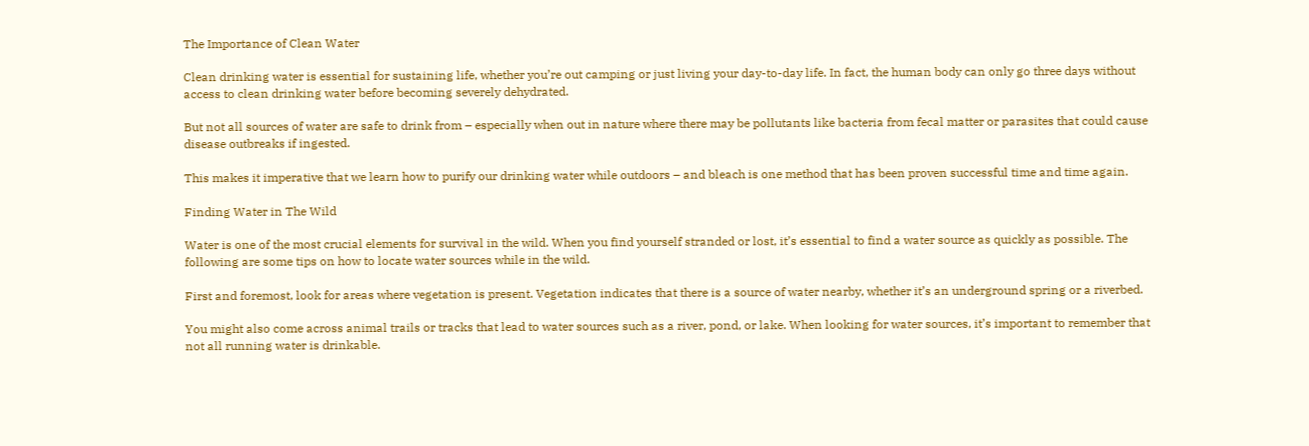The Importance of Clean Water

Clean drinking water is essential for sustaining life, whether you’re out camping or just living your day-to-day life. In fact, the human body can only go three days without access to clean drinking water before becoming severely dehydrated.

But not all sources of water are safe to drink from – especially when out in nature where there may be pollutants like bacteria from fecal matter or parasites that could cause disease outbreaks if ingested.

This makes it imperative that we learn how to purify our drinking water while outdoors – and bleach is one method that has been proven successful time and time again.

Finding Water in The Wild

Water is one of the most crucial elements for survival in the wild. When you find yourself stranded or lost, it’s essential to find a water source as quickly as possible. The following are some tips on how to locate water sources while in the wild.

First and foremost, look for areas where vegetation is present. Vegetation indicates that there is a source of water nearby, whether it’s an underground spring or a riverbed.

You might also come across animal trails or tracks that lead to water sources such as a river, pond, or lake. When looking for water sources, it’s important to remember that not all running water is drinkable.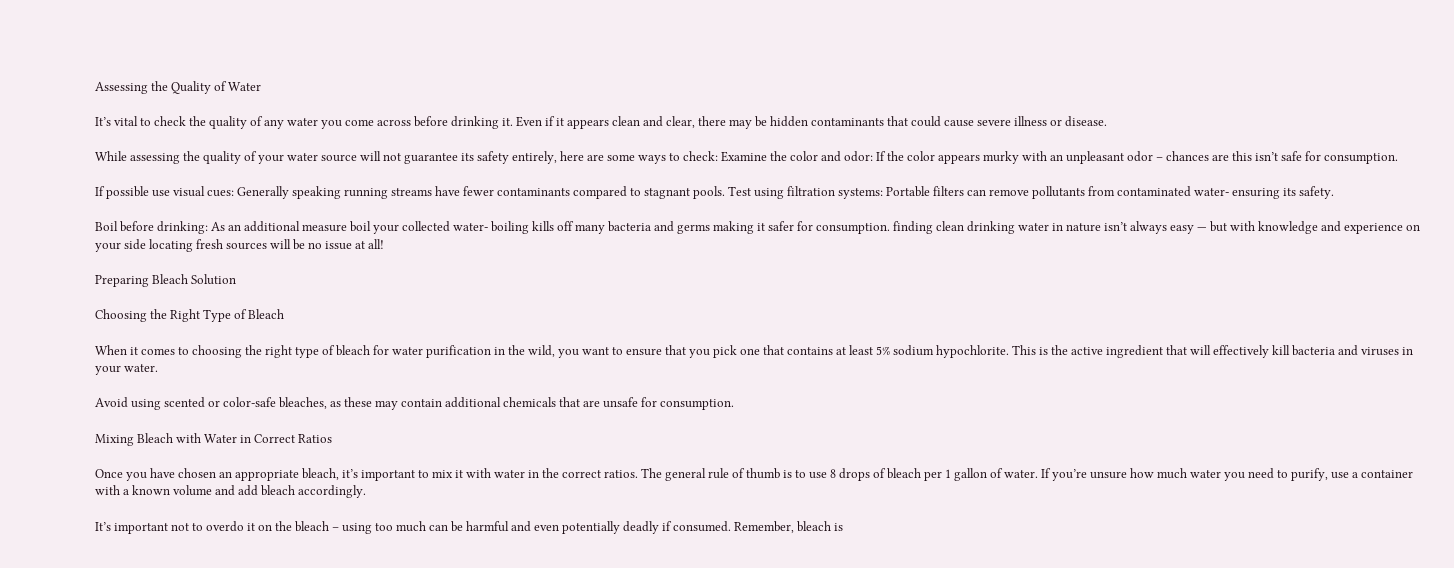Assessing the Quality of Water

It’s vital to check the quality of any water you come across before drinking it. Even if it appears clean and clear, there may be hidden contaminants that could cause severe illness or disease.

While assessing the quality of your water source will not guarantee its safety entirely, here are some ways to check: Examine the color and odor: If the color appears murky with an unpleasant odor – chances are this isn’t safe for consumption.

If possible use visual cues: Generally speaking running streams have fewer contaminants compared to stagnant pools. Test using filtration systems: Portable filters can remove pollutants from contaminated water- ensuring its safety.

Boil before drinking: As an additional measure boil your collected water- boiling kills off many bacteria and germs making it safer for consumption. finding clean drinking water in nature isn’t always easy — but with knowledge and experience on your side locating fresh sources will be no issue at all!

Preparing Bleach Solution

Choosing the Right Type of Bleach

When it comes to choosing the right type of bleach for water purification in the wild, you want to ensure that you pick one that contains at least 5% sodium hypochlorite. This is the active ingredient that will effectively kill bacteria and viruses in your water.

Avoid using scented or color-safe bleaches, as these may contain additional chemicals that are unsafe for consumption.

Mixing Bleach with Water in Correct Ratios

Once you have chosen an appropriate bleach, it’s important to mix it with water in the correct ratios. The general rule of thumb is to use 8 drops of bleach per 1 gallon of water. If you’re unsure how much water you need to purify, use a container with a known volume and add bleach accordingly.

It’s important not to overdo it on the bleach – using too much can be harmful and even potentially deadly if consumed. Remember, bleach is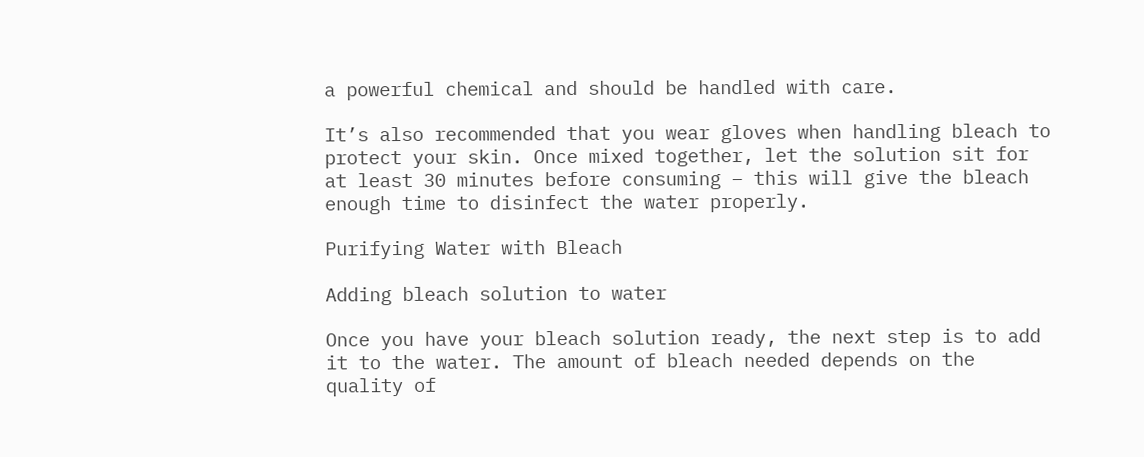a powerful chemical and should be handled with care.

It’s also recommended that you wear gloves when handling bleach to protect your skin. Once mixed together, let the solution sit for at least 30 minutes before consuming – this will give the bleach enough time to disinfect the water properly.

Purifying Water with Bleach

Adding bleach solution to water

Once you have your bleach solution ready, the next step is to add it to the water. The amount of bleach needed depends on the quality of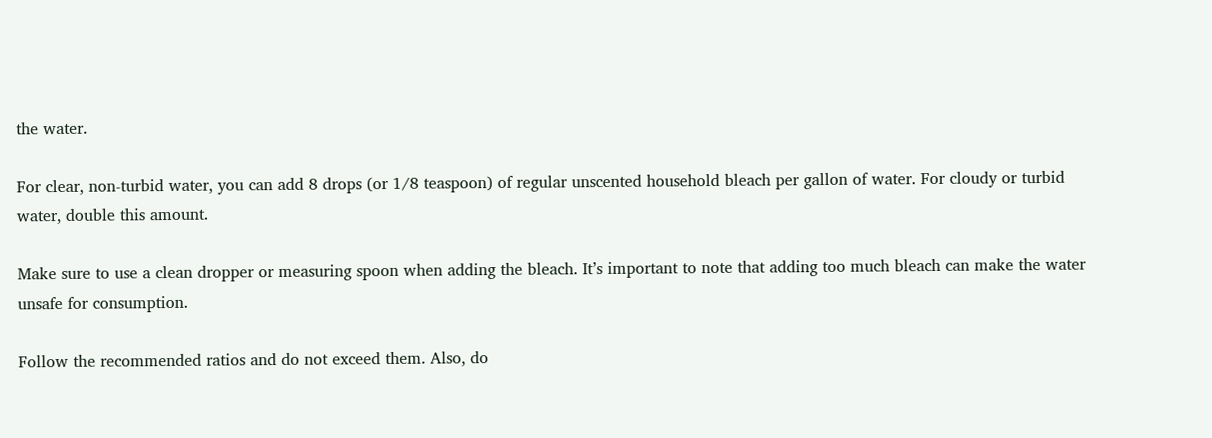the water.

For clear, non-turbid water, you can add 8 drops (or 1/8 teaspoon) of regular unscented household bleach per gallon of water. For cloudy or turbid water, double this amount.

Make sure to use a clean dropper or measuring spoon when adding the bleach. It’s important to note that adding too much bleach can make the water unsafe for consumption.

Follow the recommended ratios and do not exceed them. Also, do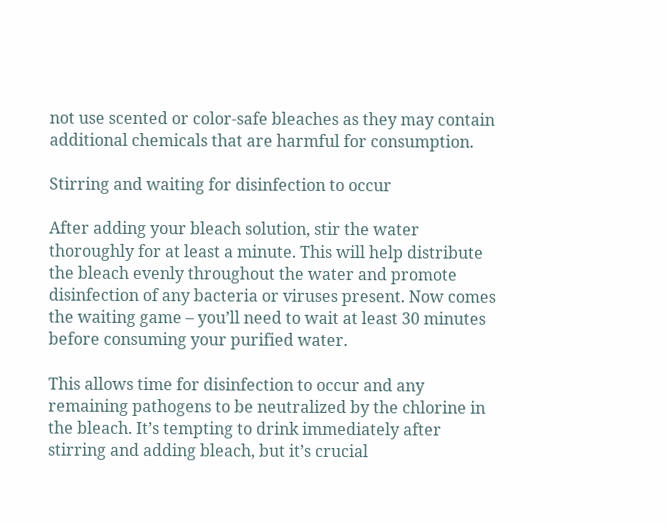not use scented or color-safe bleaches as they may contain additional chemicals that are harmful for consumption.

Stirring and waiting for disinfection to occur

After adding your bleach solution, stir the water thoroughly for at least a minute. This will help distribute the bleach evenly throughout the water and promote disinfection of any bacteria or viruses present. Now comes the waiting game – you’ll need to wait at least 30 minutes before consuming your purified water.

This allows time for disinfection to occur and any remaining pathogens to be neutralized by the chlorine in the bleach. It’s tempting to drink immediately after stirring and adding bleach, but it’s crucial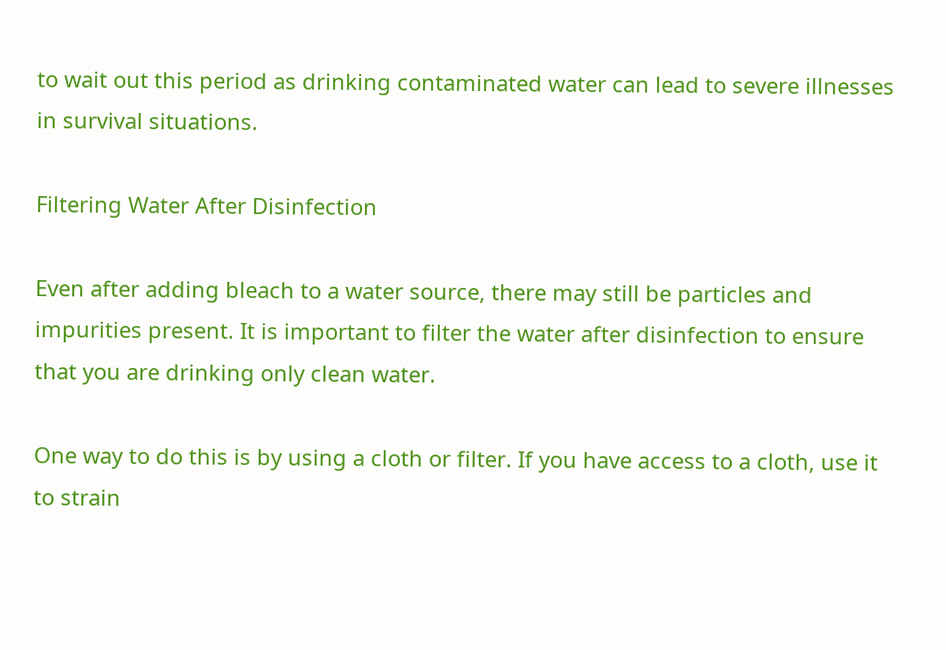to wait out this period as drinking contaminated water can lead to severe illnesses in survival situations.

Filtering Water After Disinfection

Even after adding bleach to a water source, there may still be particles and impurities present. It is important to filter the water after disinfection to ensure that you are drinking only clean water.

One way to do this is by using a cloth or filter. If you have access to a cloth, use it to strain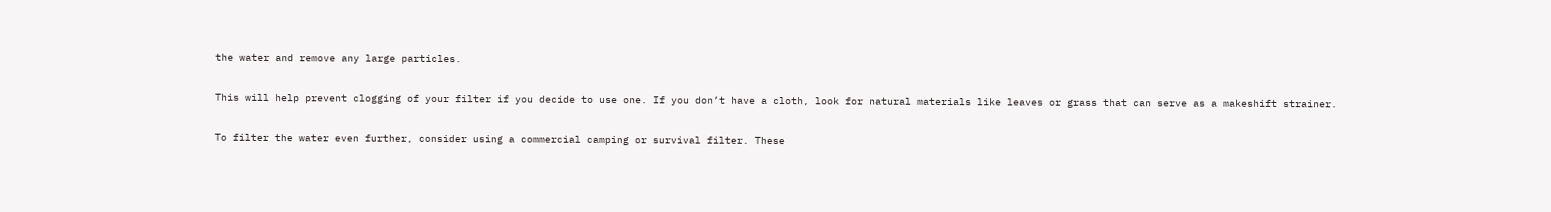the water and remove any large particles.

This will help prevent clogging of your filter if you decide to use one. If you don’t have a cloth, look for natural materials like leaves or grass that can serve as a makeshift strainer.

To filter the water even further, consider using a commercial camping or survival filter. These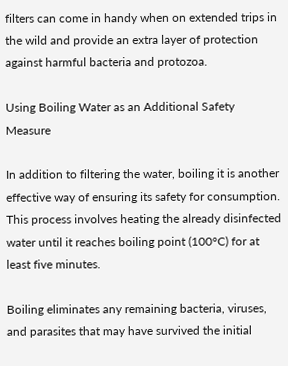filters can come in handy when on extended trips in the wild and provide an extra layer of protection against harmful bacteria and protozoa.

Using Boiling Water as an Additional Safety Measure

In addition to filtering the water, boiling it is another effective way of ensuring its safety for consumption. This process involves heating the already disinfected water until it reaches boiling point (100°C) for at least five minutes.

Boiling eliminates any remaining bacteria, viruses, and parasites that may have survived the initial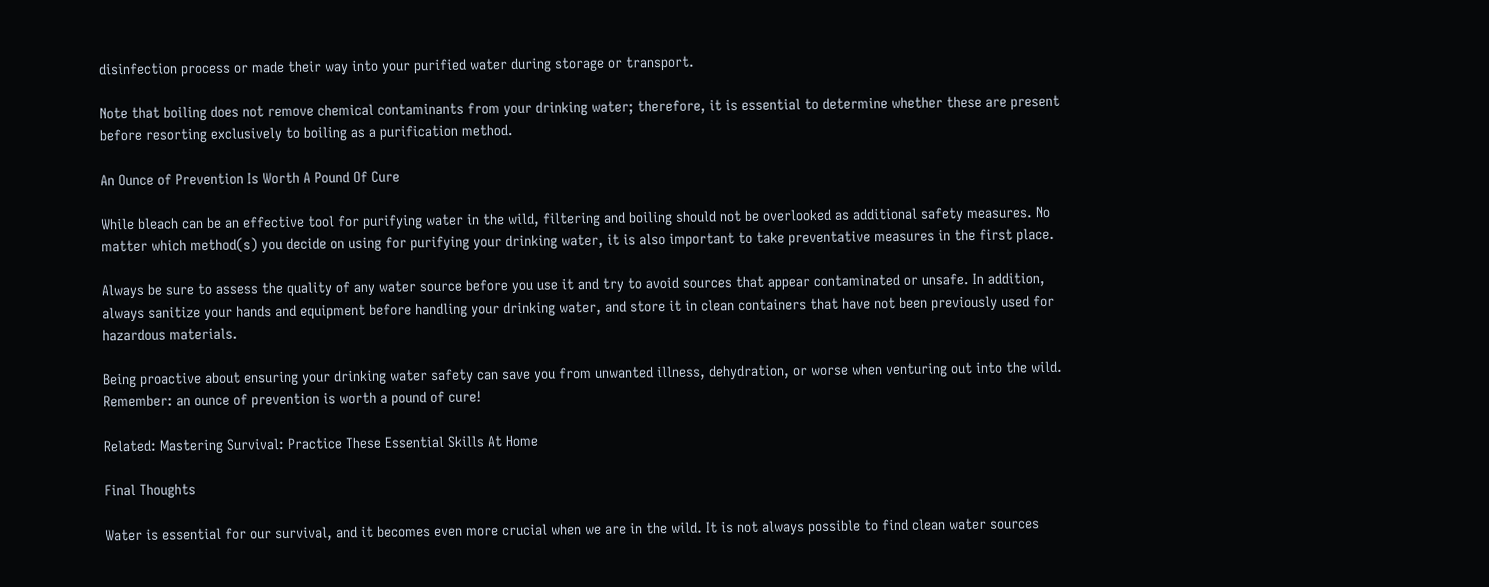disinfection process or made their way into your purified water during storage or transport.

Note that boiling does not remove chemical contaminants from your drinking water; therefore, it is essential to determine whether these are present before resorting exclusively to boiling as a purification method.

An Ounce of Prevention Is Worth A Pound Of Cure

While bleach can be an effective tool for purifying water in the wild, filtering and boiling should not be overlooked as additional safety measures. No matter which method(s) you decide on using for purifying your drinking water, it is also important to take preventative measures in the first place.

Always be sure to assess the quality of any water source before you use it and try to avoid sources that appear contaminated or unsafe. In addition, always sanitize your hands and equipment before handling your drinking water, and store it in clean containers that have not been previously used for hazardous materials.

Being proactive about ensuring your drinking water safety can save you from unwanted illness, dehydration, or worse when venturing out into the wild. Remember: an ounce of prevention is worth a pound of cure!

Related: Mastering Survival: Practice These Essential Skills At Home

Final Thoughts

Water is essential for our survival, and it becomes even more crucial when we are in the wild. It is not always possible to find clean water sources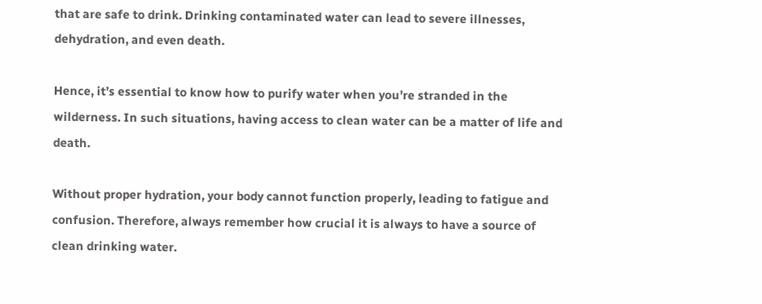that are safe to drink. Drinking contaminated water can lead to severe illnesses, dehydration, and even death.

Hence, it’s essential to know how to purify water when you’re stranded in the wilderness. In such situations, having access to clean water can be a matter of life and death.

Without proper hydration, your body cannot function properly, leading to fatigue and confusion. Therefore, always remember how crucial it is always to have a source of clean drinking water.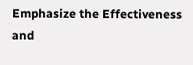Emphasize the Effectiveness and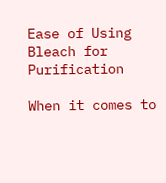Ease of Using Bleach for Purification

When it comes to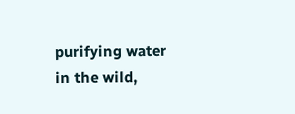purifying water in the wild,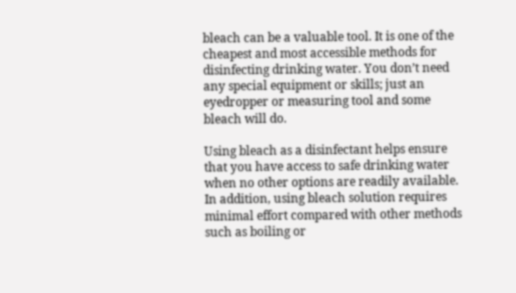bleach can be a valuable tool. It is one of the cheapest and most accessible methods for disinfecting drinking water. You don’t need any special equipment or skills; just an eyedropper or measuring tool and some bleach will do.

Using bleach as a disinfectant helps ensure that you have access to safe drinking water when no other options are readily available. In addition, using bleach solution requires minimal effort compared with other methods such as boiling or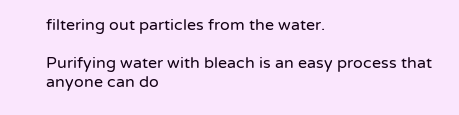filtering out particles from the water.

Purifying water with bleach is an easy process that anyone can do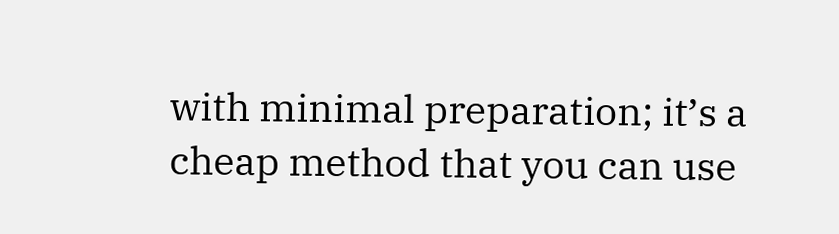with minimal preparation; it’s a cheap method that you can use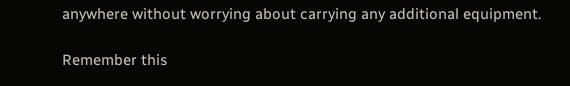anywhere without worrying about carrying any additional equipment.

Remember this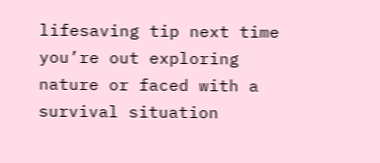lifesaving tip next time you’re out exploring nature or faced with a survival situation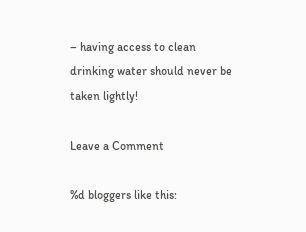– having access to clean drinking water should never be taken lightly!

Leave a Comment

%d bloggers like this: